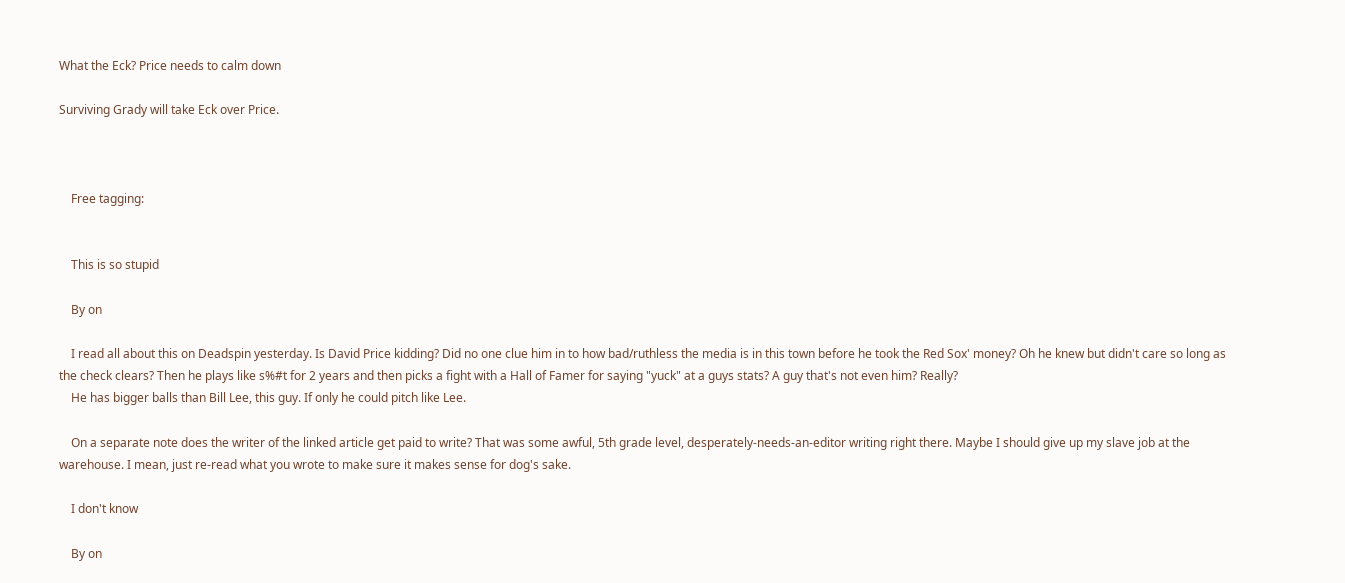What the Eck? Price needs to calm down

Surviving Grady will take Eck over Price.



    Free tagging:


    This is so stupid

    By on

    I read all about this on Deadspin yesterday. Is David Price kidding? Did no one clue him in to how bad/ruthless the media is in this town before he took the Red Sox' money? Oh he knew but didn't care so long as the check clears? Then he plays like s%#t for 2 years and then picks a fight with a Hall of Famer for saying "yuck" at a guys stats? A guy that's not even him? Really?
    He has bigger balls than Bill Lee, this guy. If only he could pitch like Lee.

    On a separate note does the writer of the linked article get paid to write? That was some awful, 5th grade level, desperately-needs-an-editor writing right there. Maybe I should give up my slave job at the warehouse. I mean, just re-read what you wrote to make sure it makes sense for dog's sake.

    I don't know

    By on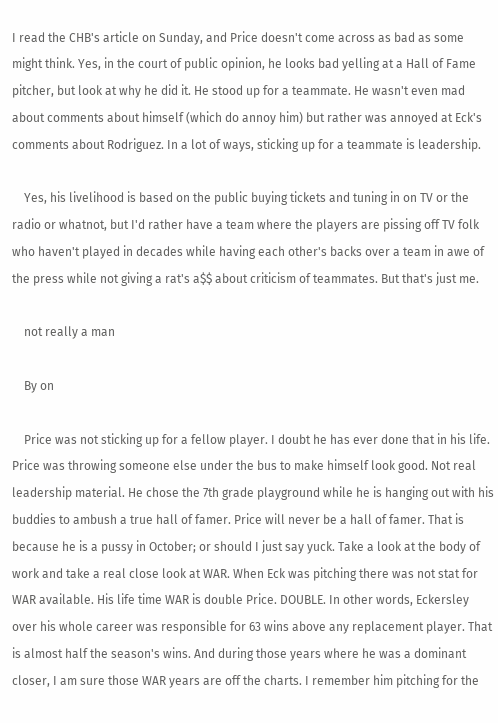I read the CHB's article on Sunday, and Price doesn't come across as bad as some might think. Yes, in the court of public opinion, he looks bad yelling at a Hall of Fame pitcher, but look at why he did it. He stood up for a teammate. He wasn't even mad about comments about himself (which do annoy him) but rather was annoyed at Eck's comments about Rodriguez. In a lot of ways, sticking up for a teammate is leadership.

    Yes, his livelihood is based on the public buying tickets and tuning in on TV or the radio or whatnot, but I'd rather have a team where the players are pissing off TV folk who haven't played in decades while having each other's backs over a team in awe of the press while not giving a rat's a$$ about criticism of teammates. But that's just me.

    not really a man

    By on

    Price was not sticking up for a fellow player. I doubt he has ever done that in his life. Price was throwing someone else under the bus to make himself look good. Not real leadership material. He chose the 7th grade playground while he is hanging out with his buddies to ambush a true hall of famer. Price will never be a hall of famer. That is because he is a pussy in October; or should I just say yuck. Take a look at the body of work and take a real close look at WAR. When Eck was pitching there was not stat for WAR available. His life time WAR is double Price. DOUBLE. In other words, Eckersley over his whole career was responsible for 63 wins above any replacement player. That is almost half the season's wins. And during those years where he was a dominant closer, I am sure those WAR years are off the charts. I remember him pitching for the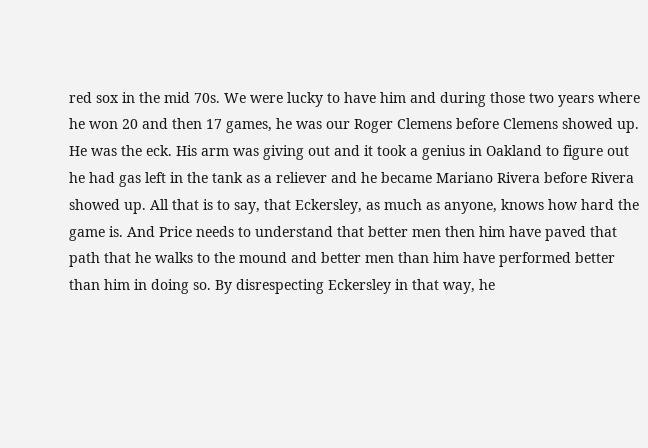red sox in the mid 70s. We were lucky to have him and during those two years where he won 20 and then 17 games, he was our Roger Clemens before Clemens showed up. He was the eck. His arm was giving out and it took a genius in Oakland to figure out he had gas left in the tank as a reliever and he became Mariano Rivera before Rivera showed up. All that is to say, that Eckersley, as much as anyone, knows how hard the game is. And Price needs to understand that better men then him have paved that path that he walks to the mound and better men than him have performed better than him in doing so. By disrespecting Eckersley in that way, he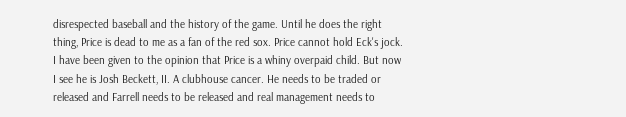disrespected baseball and the history of the game. Until he does the right thing, Price is dead to me as a fan of the red sox. Price cannot hold Eck's jock. I have been given to the opinion that Price is a whiny overpaid child. But now I see he is Josh Beckett, II. A clubhouse cancer. He needs to be traded or released and Farrell needs to be released and real management needs to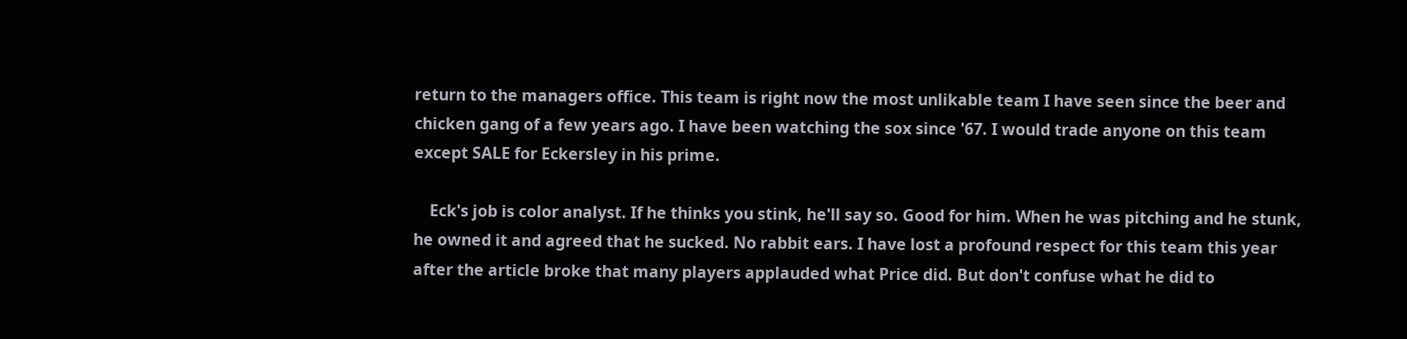return to the managers office. This team is right now the most unlikable team I have seen since the beer and chicken gang of a few years ago. I have been watching the sox since '67. I would trade anyone on this team except SALE for Eckersley in his prime.

    Eck's job is color analyst. If he thinks you stink, he'll say so. Good for him. When he was pitching and he stunk, he owned it and agreed that he sucked. No rabbit ears. I have lost a profound respect for this team this year after the article broke that many players applauded what Price did. But don't confuse what he did to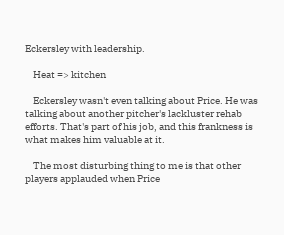Eckersley with leadership.

    Heat => kitchen

    Eckersley wasn't even talking about Price. He was talking about another pitcher's lackluster rehab efforts. That's part of his job, and this frankness is what makes him valuable at it.

    The most disturbing thing to me is that other players applauded when Price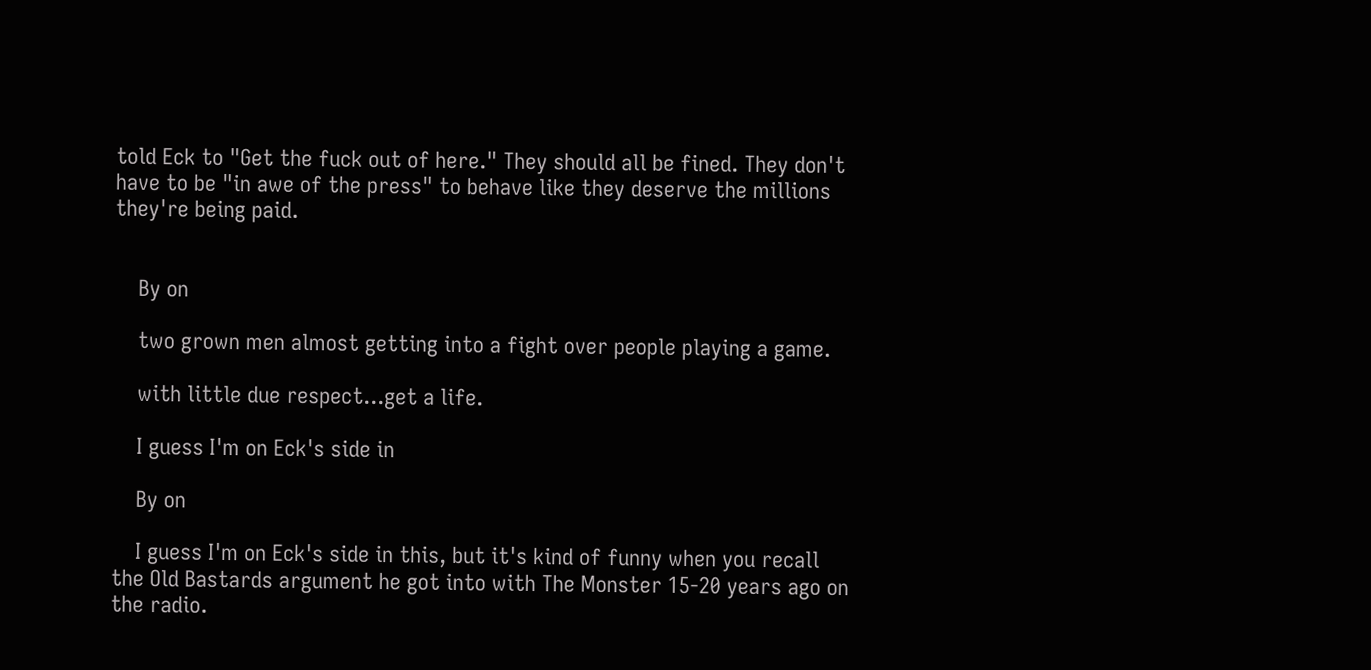told Eck to "Get the fuck out of here." They should all be fined. They don't have to be "in awe of the press" to behave like they deserve the millions they're being paid.


    By on

    two grown men almost getting into a fight over people playing a game.

    with little due respect...get a life.

    I guess I'm on Eck's side in

    By on

    I guess I'm on Eck's side in this, but it's kind of funny when you recall the Old Bastards argument he got into with The Monster 15-20 years ago on the radio.